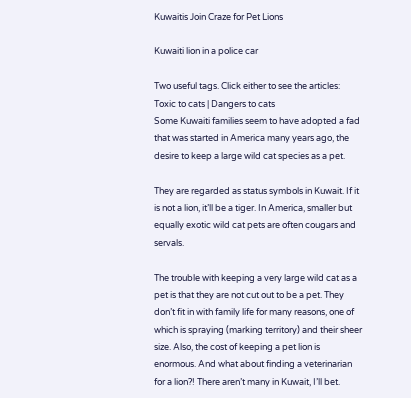Kuwaitis Join Craze for Pet Lions

Kuwaiti lion in a police car

Two useful tags. Click either to see the articles: Toxic to cats | Dangers to cats
Some Kuwaiti families seem to have adopted a fad that was started in America many years ago, the desire to keep a large wild cat species as a pet.

They are regarded as status symbols in Kuwait. If it is not a lion, it’ll be a tiger. In America, smaller but equally exotic wild cat pets are often cougars and servals.

The trouble with keeping a very large wild cat as a pet is that they are not cut out to be a pet. They don’t fit in with family life for many reasons, one of which is spraying (marking territory) and their sheer size. Also, the cost of keeping a pet lion is enormous. And what about finding a veterinarian for a lion?! There aren’t many in Kuwait, I’ll bet.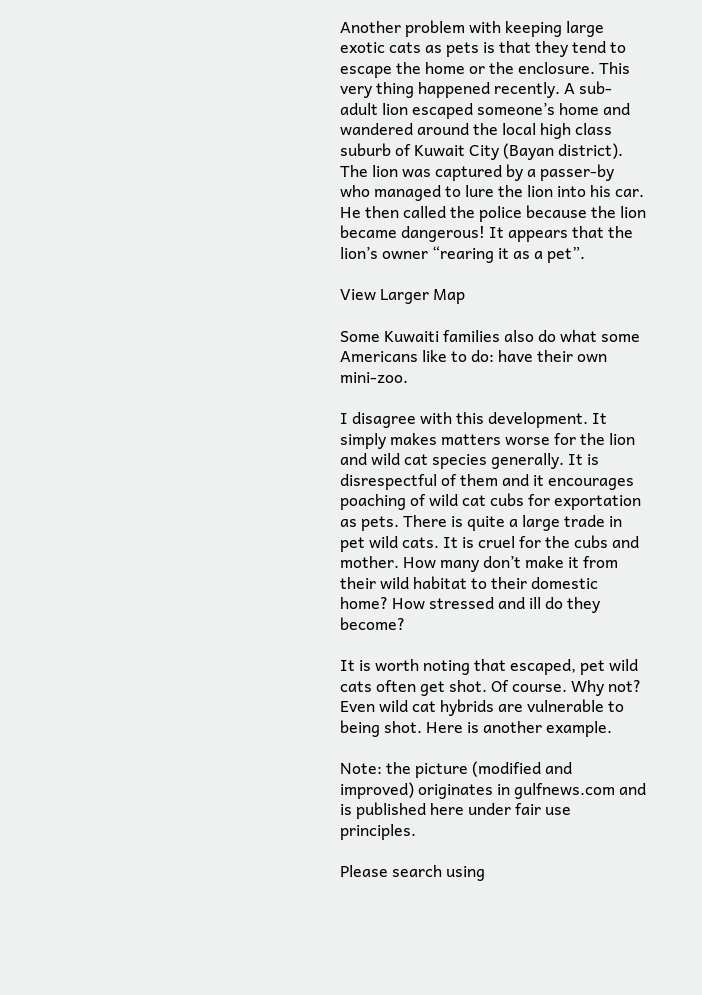Another problem with keeping large exotic cats as pets is that they tend to escape the home or the enclosure. This very thing happened recently. A sub-adult lion escaped someone’s home and wandered around the local high class suburb of Kuwait City (Bayan district). The lion was captured by a passer-by who managed to lure the lion into his car. He then called the police because the lion became dangerous! It appears that the lion’s owner “rearing it as a pet”.

View Larger Map

Some Kuwaiti families also do what some Americans like to do: have their own mini-zoo.

I disagree with this development. It simply makes matters worse for the lion and wild cat species generally. It is disrespectful of them and it encourages poaching of wild cat cubs for exportation as pets. There is quite a large trade in pet wild cats. It is cruel for the cubs and mother. How many don’t make it from their wild habitat to their domestic home? How stressed and ill do they become?

It is worth noting that escaped, pet wild cats often get shot. Of course. Why not? Even wild cat hybrids are vulnerable to being shot. Here is another example.

Note: the picture (modified and improved) originates in gulfnews.com and is published here under fair use principles.

Please search using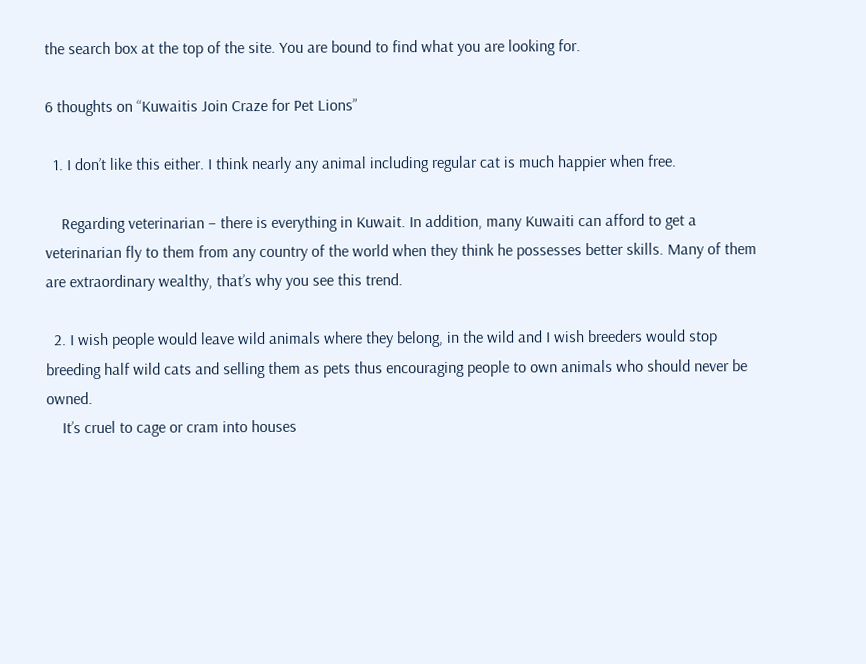the search box at the top of the site. You are bound to find what you are looking for.

6 thoughts on “Kuwaitis Join Craze for Pet Lions”

  1. I don’t like this either. I think nearly any animal including regular cat is much happier when free.

    Regarding veterinarian – there is everything in Kuwait. In addition, many Kuwaiti can afford to get a veterinarian fly to them from any country of the world when they think he possesses better skills. Many of them are extraordinary wealthy, that’s why you see this trend.

  2. I wish people would leave wild animals where they belong, in the wild and I wish breeders would stop breeding half wild cats and selling them as pets thus encouraging people to own animals who should never be owned.
    It’s cruel to cage or cram into houses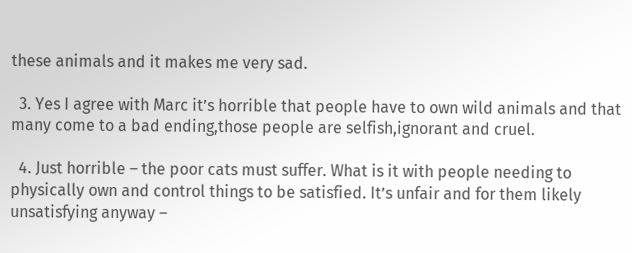these animals and it makes me very sad.

  3. Yes I agree with Marc it’s horrible that people have to own wild animals and that many come to a bad ending,those people are selfish,ignorant and cruel.

  4. Just horrible – the poor cats must suffer. What is it with people needing to physically own and control things to be satisfied. It’s unfair and for them likely unsatisfying anyway –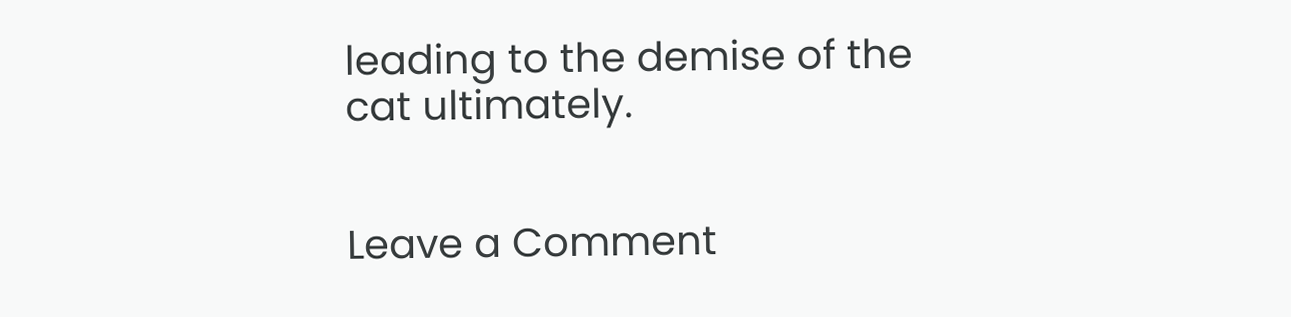leading to the demise of the cat ultimately.


Leave a Comment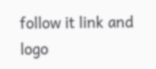follow it link and logo